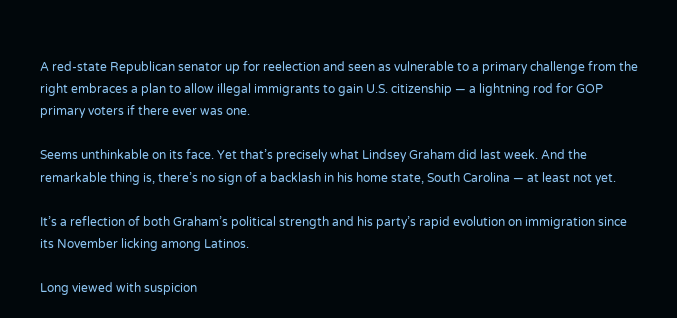A red-state Republican senator up for reelection and seen as vulnerable to a primary challenge from the right embraces a plan to allow illegal immigrants to gain U.S. citizenship — a lightning rod for GOP primary voters if there ever was one.

Seems unthinkable on its face. Yet that’s precisely what Lindsey Graham did last week. And the remarkable thing is, there’s no sign of a backlash in his home state, South Carolina — at least not yet.

It’s a reflection of both Graham’s political strength and his party’s rapid evolution on immigration since its November licking among Latinos.

Long viewed with suspicion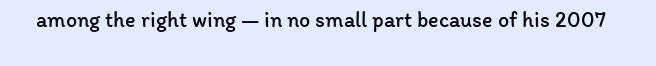among the right wing — in no small part because of his 2007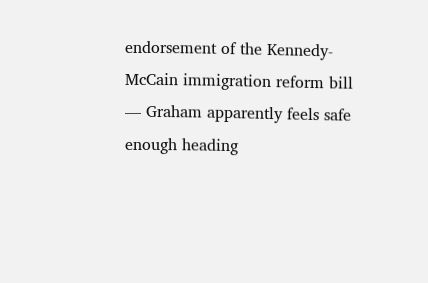endorsement of the Kennedy-McCain immigration reform bill — Graham apparently feels safe enough heading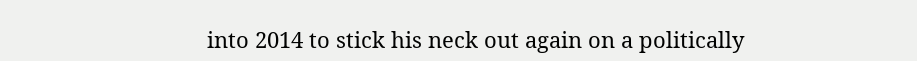into 2014 to stick his neck out again on a politically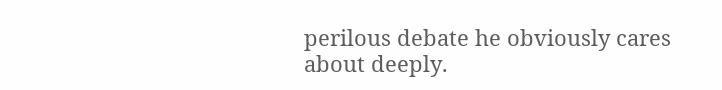perilous debate he obviously cares about deeply.